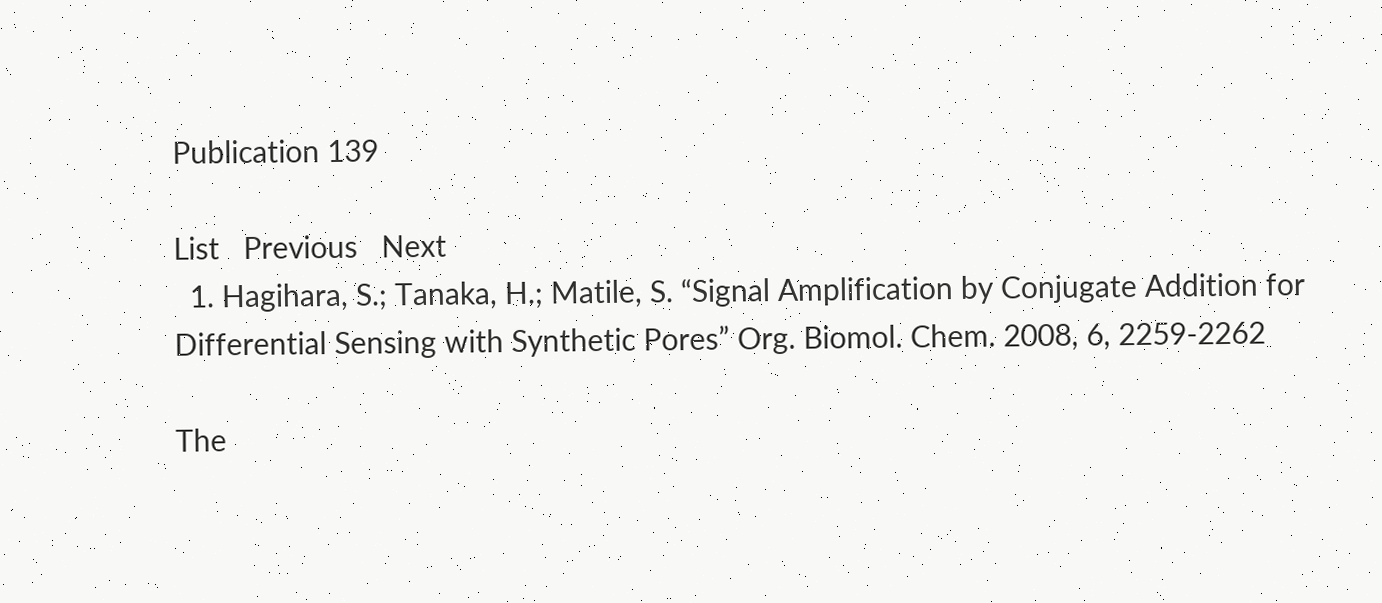Publication 139

List   Previous   Next
  1. Hagihara, S.; Tanaka, H.; Matile, S. “Signal Amplification by Conjugate Addition for Differential Sensing with Synthetic Pores” Org. Biomol. Chem. 2008, 6, 2259-2262

The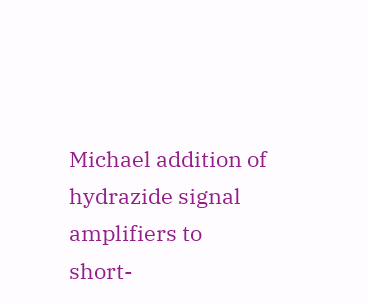Michael addition of hydrazide signal amplifiers to short-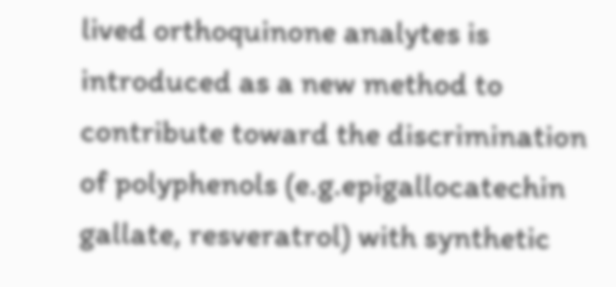lived orthoquinone analytes is introduced as a new method to contribute toward the discrimination of polyphenols (e.g.epigallocatechin gallate, resveratrol) with synthetic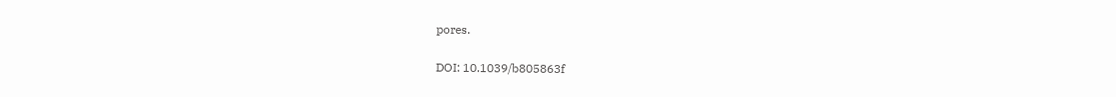pores.

DOI: 10.1039/b805863f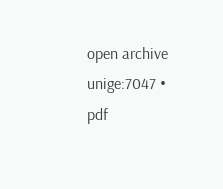open archive unige:7047 • pdf